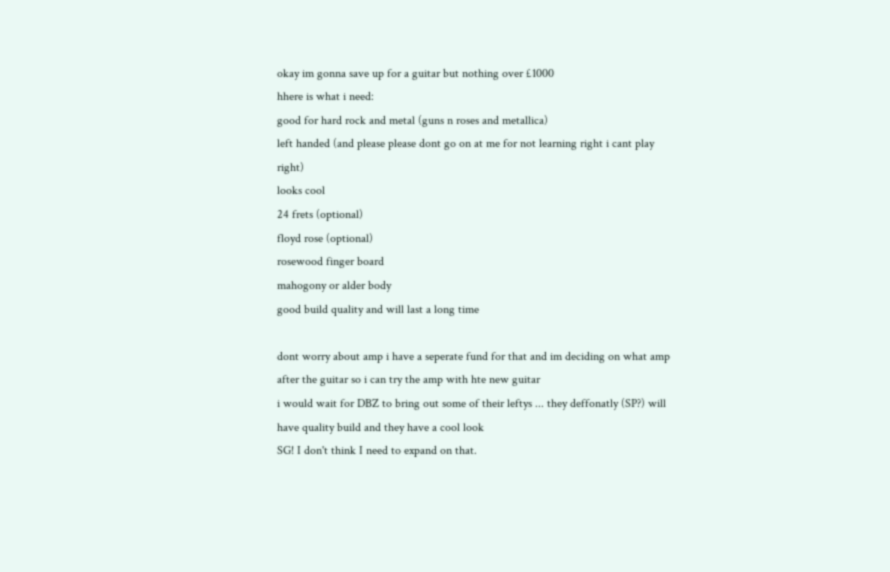okay im gonna save up for a guitar but nothing over £1000
hhere is what i need:
good for hard rock and metal (guns n roses and metallica)
left handed (and please please dont go on at me for not learning right i cant play right)
looks cool
24 frets (optional)
floyd rose (optional)
rosewood finger board
mahogony or alder body
good build quality and will last a long time

dont worry about amp i have a seperate fund for that and im deciding on what amp after the guitar so i can try the amp with hte new guitar
i would wait for DBZ to bring out some of their leftys ... they deffonatly (SP?) will have quality build and they have a cool look
SG! I don't think I need to expand on that.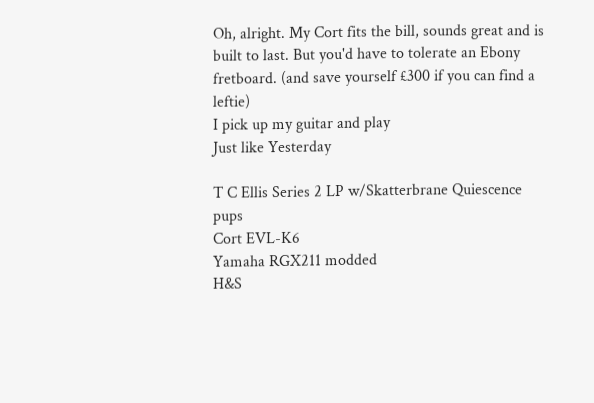Oh, alright. My Cort fits the bill, sounds great and is built to last. But you'd have to tolerate an Ebony fretboard. (and save yourself £300 if you can find a leftie)
I pick up my guitar and play
Just like Yesterday

T C Ellis Series 2 LP w/Skatterbrane Quiescence pups
Cort EVL-K6
Yamaha RGX211 modded
H&S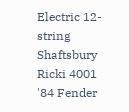Electric 12-string
Shaftsbury Ricki 4001
'84 Fender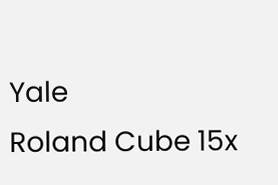Yale
Roland Cube 15x